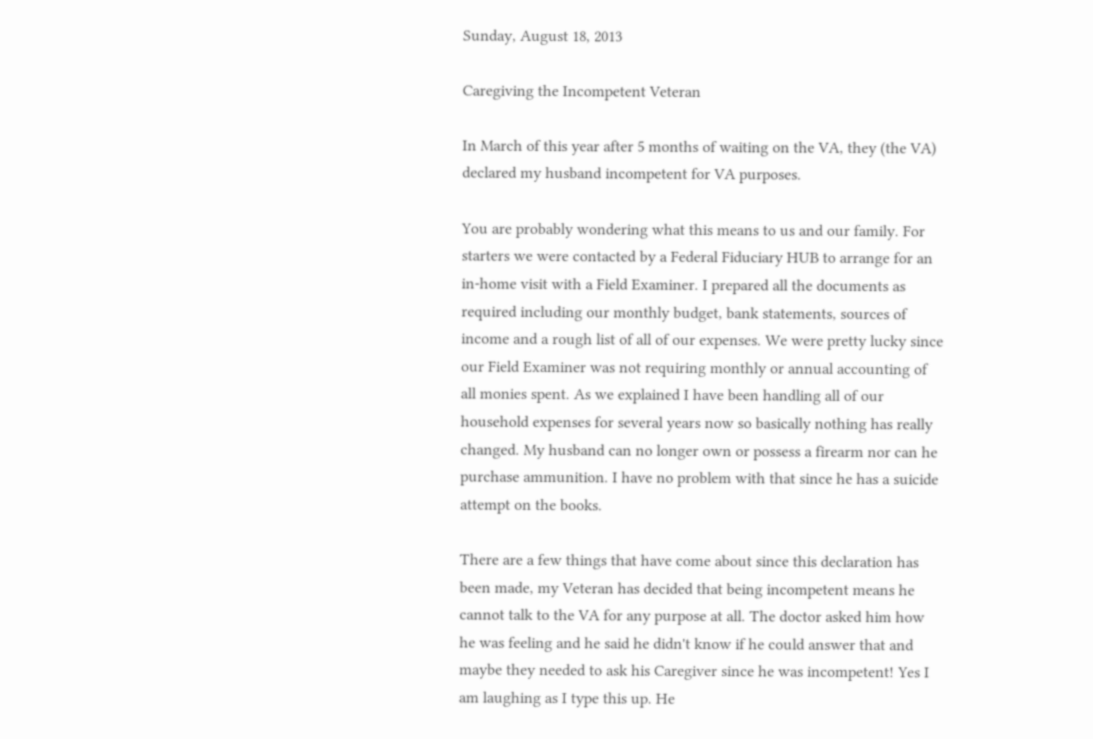Sunday, August 18, 2013

Caregiving the Incompetent Veteran

In March of this year after 5 months of waiting on the VA, they (the VA) declared my husband incompetent for VA purposes.

You are probably wondering what this means to us and our family. For starters we were contacted by a Federal Fiduciary HUB to arrange for an in-home visit with a Field Examiner. I prepared all the documents as required including our monthly budget, bank statements, sources of income and a rough list of all of our expenses. We were pretty lucky since our Field Examiner was not requiring monthly or annual accounting of all monies spent. As we explained I have been handling all of our household expenses for several years now so basically nothing has really changed. My husband can no longer own or possess a firearm nor can he purchase ammunition. I have no problem with that since he has a suicide attempt on the books.

There are a few things that have come about since this declaration has been made, my Veteran has decided that being incompetent means he cannot talk to the VA for any purpose at all. The doctor asked him how he was feeling and he said he didn't know if he could answer that and maybe they needed to ask his Caregiver since he was incompetent! Yes I am laughing as I type this up. He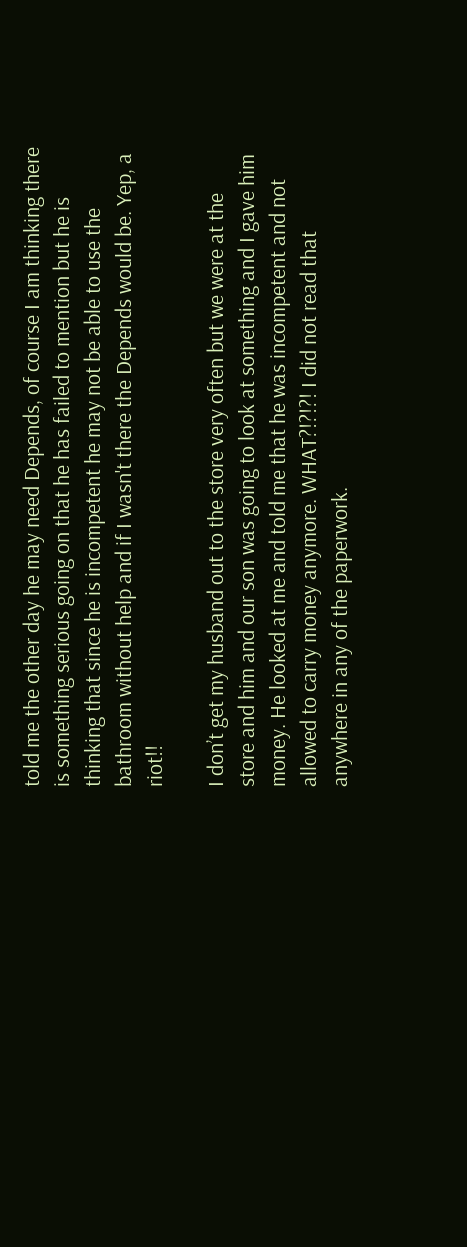told me the other day he may need Depends, of course I am thinking there is something serious going on that he has failed to mention but he is thinking that since he is incompetent he may not be able to use the bathroom without help and if I wasn't there the Depends would be. Yep, a riot!!

I don’t get my husband out to the store very often but we were at the store and him and our son was going to look at something and I gave him money. He looked at me and told me that he was incompetent and not allowed to carry money anymore. WHAT?!?!?! I did not read that anywhere in any of the paperwork.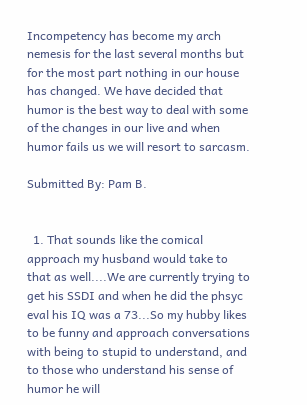Incompetency has become my arch nemesis for the last several months but for the most part nothing in our house has changed. We have decided that humor is the best way to deal with some of the changes in our live and when humor fails us we will resort to sarcasm.

Submitted By: Pam B.


  1. That sounds like the comical approach my husband would take to that as well....We are currently trying to get his SSDI and when he did the phsyc eval his IQ was a 73...So my hubby likes to be funny and approach conversations with being to stupid to understand, and to those who understand his sense of humor he will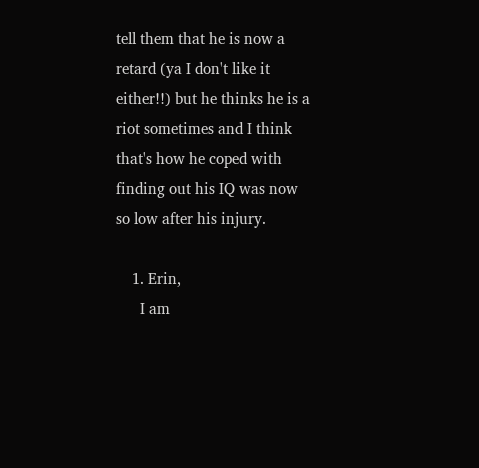tell them that he is now a retard (ya I don't like it either!!) but he thinks he is a riot sometimes and I think that's how he coped with finding out his IQ was now so low after his injury.

    1. Erin,
      I am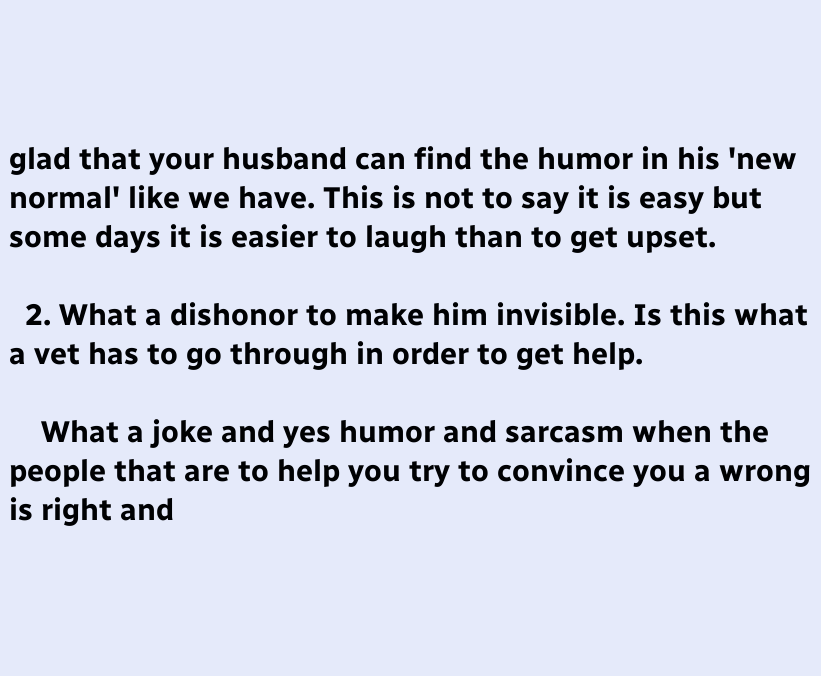glad that your husband can find the humor in his 'new normal' like we have. This is not to say it is easy but some days it is easier to laugh than to get upset.

  2. What a dishonor to make him invisible. Is this what a vet has to go through in order to get help.

    What a joke and yes humor and sarcasm when the people that are to help you try to convince you a wrong is right and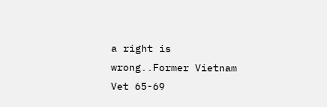a right is wrong..Former Vietnam Vet 65-69